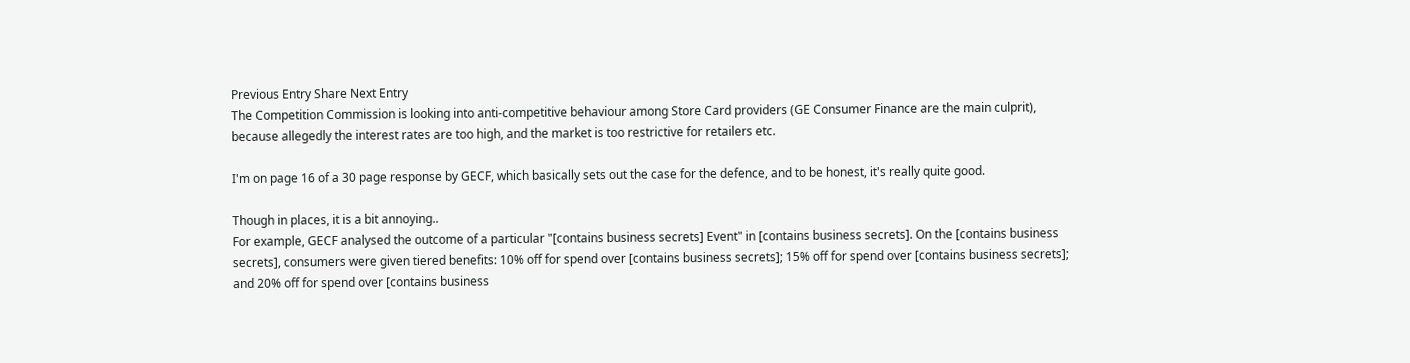Previous Entry Share Next Entry
The Competition Commission is looking into anti-competitive behaviour among Store Card providers (GE Consumer Finance are the main culprit), because allegedly the interest rates are too high, and the market is too restrictive for retailers etc.

I'm on page 16 of a 30 page response by GECF, which basically sets out the case for the defence, and to be honest, it's really quite good.

Though in places, it is a bit annoying..
For example, GECF analysed the outcome of a particular "[contains business secrets] Event" in [contains business secrets]. On the [contains business secrets], consumers were given tiered benefits: 10% off for spend over [contains business secrets]; 15% off for spend over [contains business secrets]; and 20% off for spend over [contains business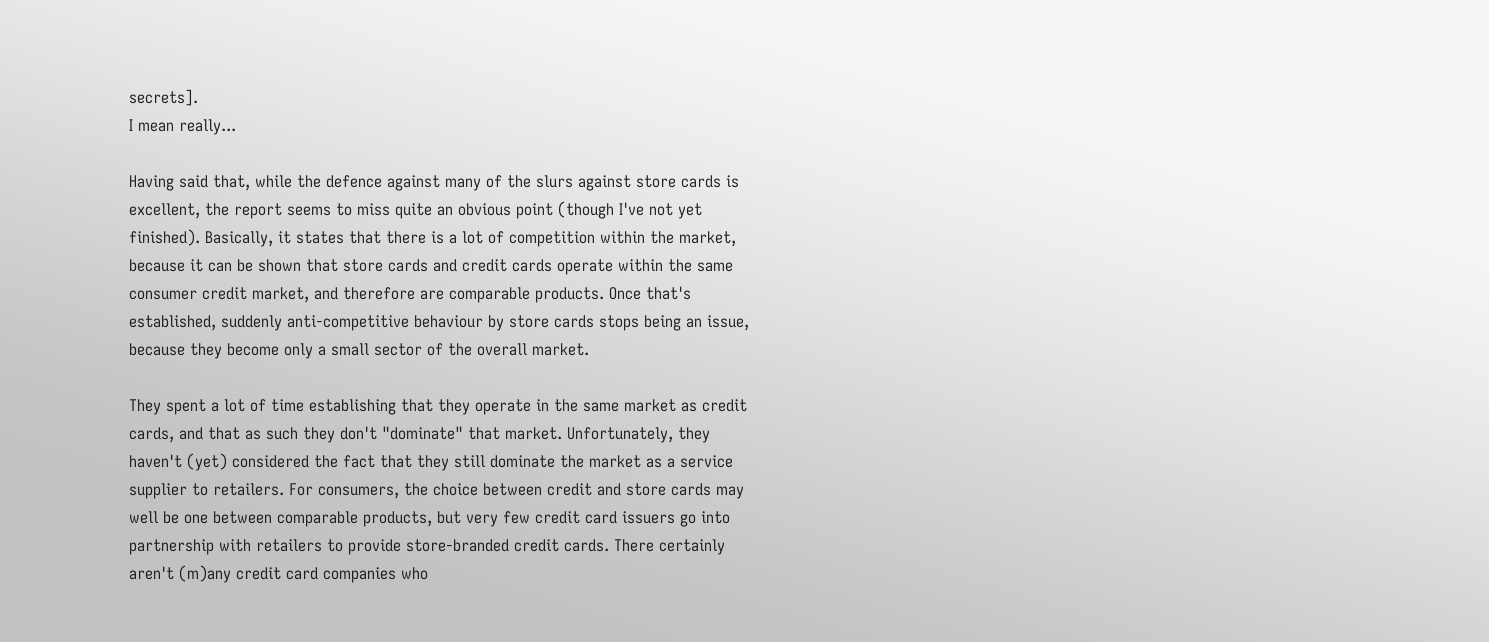secrets].
I mean really...

Having said that, while the defence against many of the slurs against store cards is excellent, the report seems to miss quite an obvious point (though I've not yet finished). Basically, it states that there is a lot of competition within the market, because it can be shown that store cards and credit cards operate within the same consumer credit market, and therefore are comparable products. Once that's established, suddenly anti-competitive behaviour by store cards stops being an issue, because they become only a small sector of the overall market.

They spent a lot of time establishing that they operate in the same market as credit cards, and that as such they don't "dominate" that market. Unfortunately, they haven't (yet) considered the fact that they still dominate the market as a service supplier to retailers. For consumers, the choice between credit and store cards may well be one between comparable products, but very few credit card issuers go into partnership with retailers to provide store-branded credit cards. There certainly aren't (m)any credit card companies who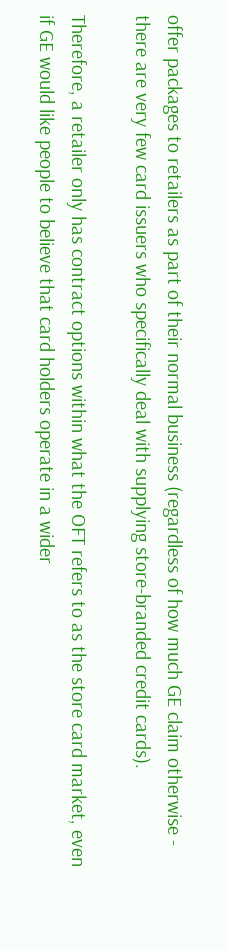offer packages to retailers as part of their normal business (regardless of how much GE claim otherwise - there are very few card issuers who specifically deal with supplying store-branded credit cards).

Therefore, a retailer only has contract options within what the OFT refers to as the store card market, even if GE would like people to believe that card holders operate in a wider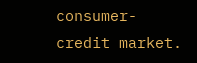consumer-credit market.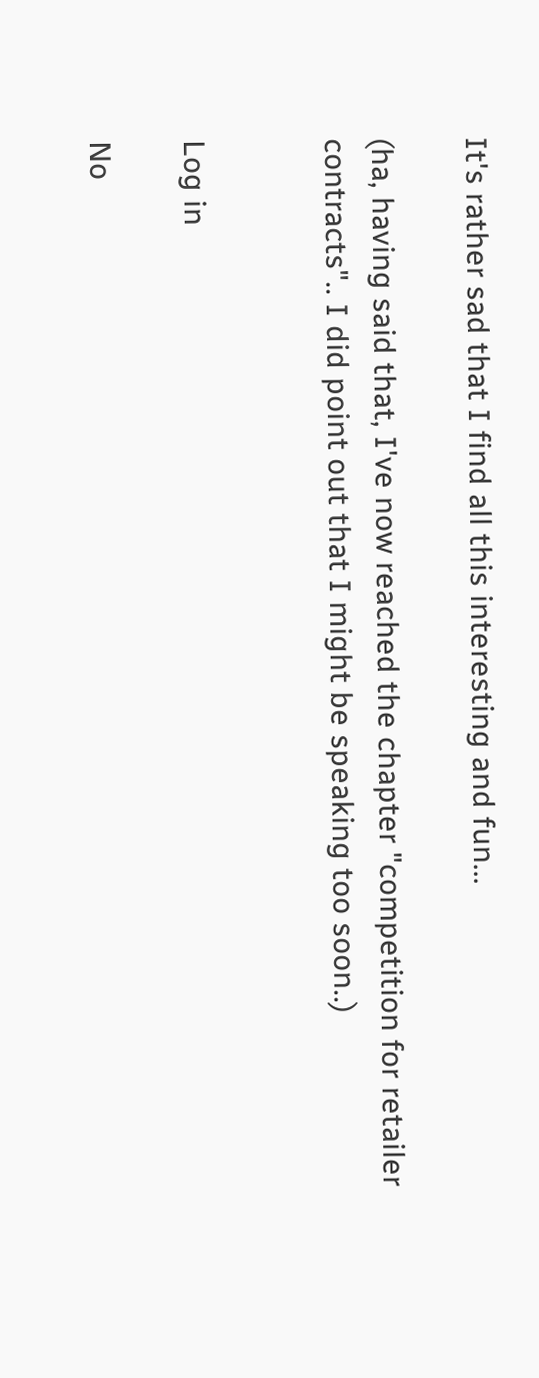It's rather sad that I find all this interesting and fun...

(ha, having said that, I've now reached the chapter "competition for retailer contracts".. I did point out that I might be speaking too soon..)


Log in

No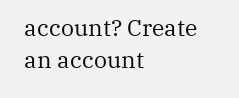account? Create an account